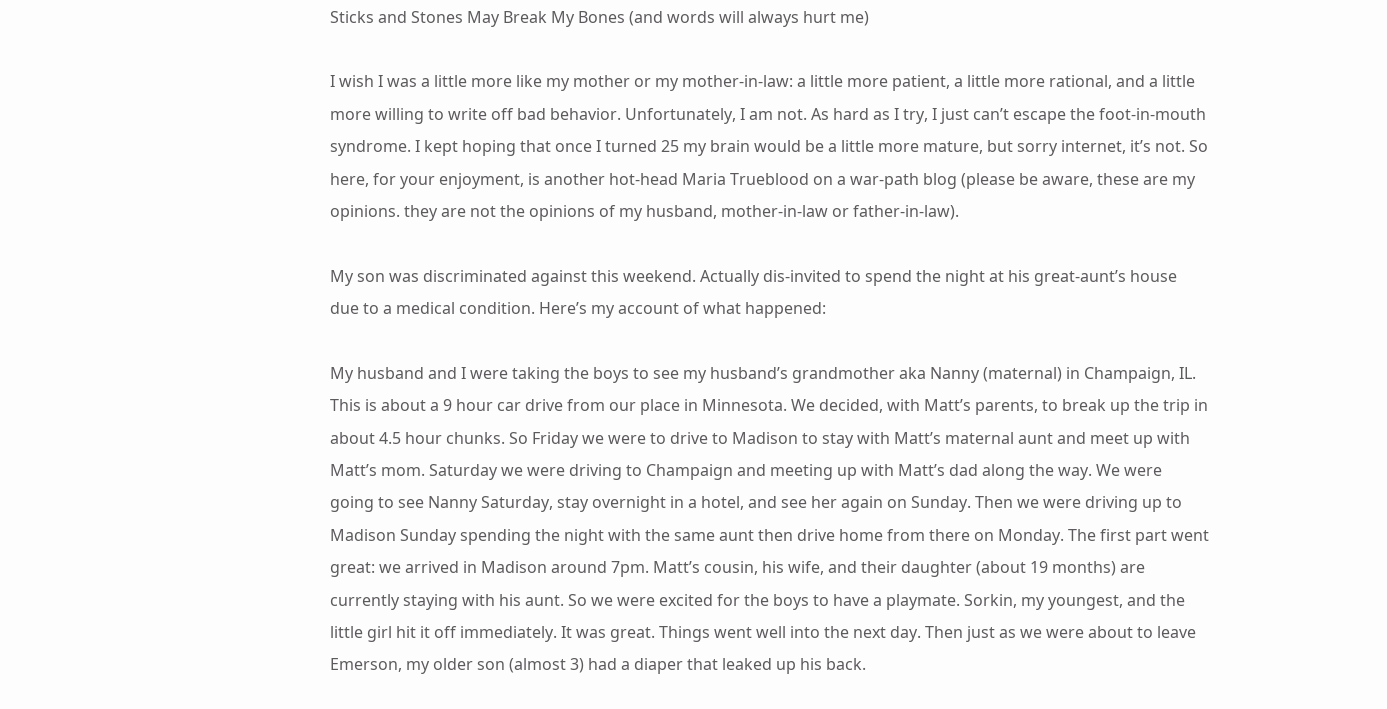Sticks and Stones May Break My Bones (and words will always hurt me)

I wish I was a little more like my mother or my mother-in-law: a little more patient, a little more rational, and a little more willing to write off bad behavior. Unfortunately, I am not. As hard as I try, I just can’t escape the foot-in-mouth syndrome. I kept hoping that once I turned 25 my brain would be a little more mature, but sorry internet, it’s not. So here, for your enjoyment, is another hot-head Maria Trueblood on a war-path blog (please be aware, these are my opinions. they are not the opinions of my husband, mother-in-law or father-in-law).

My son was discriminated against this weekend. Actually dis-invited to spend the night at his great-aunt’s house due to a medical condition. Here’s my account of what happened:

My husband and I were taking the boys to see my husband’s grandmother aka Nanny (maternal) in Champaign, IL. This is about a 9 hour car drive from our place in Minnesota. We decided, with Matt’s parents, to break up the trip in about 4.5 hour chunks. So Friday we were to drive to Madison to stay with Matt’s maternal aunt and meet up with Matt’s mom. Saturday we were driving to Champaign and meeting up with Matt’s dad along the way. We were going to see Nanny Saturday, stay overnight in a hotel, and see her again on Sunday. Then we were driving up to Madison Sunday spending the night with the same aunt then drive home from there on Monday. The first part went great: we arrived in Madison around 7pm. Matt’s cousin, his wife, and their daughter (about 19 months) are currently staying with his aunt. So we were excited for the boys to have a playmate. Sorkin, my youngest, and the little girl hit it off immediately. It was great. Things went well into the next day. Then just as we were about to leave Emerson, my older son (almost 3) had a diaper that leaked up his back.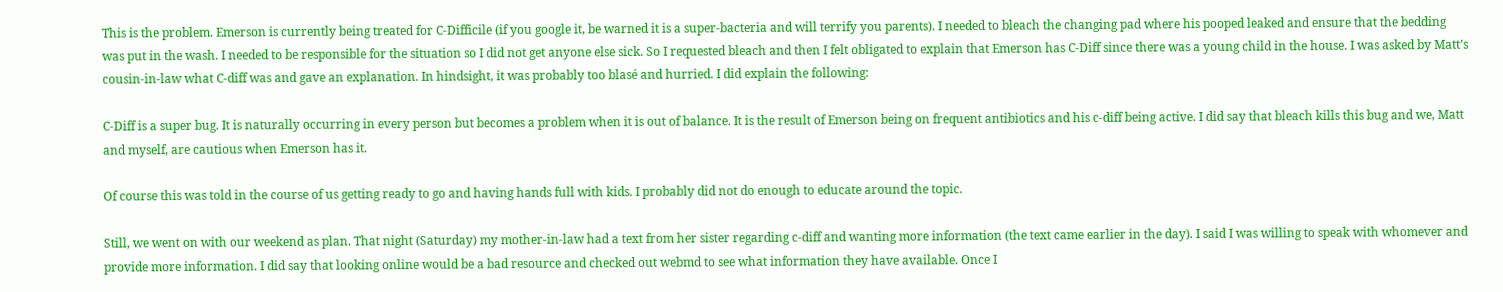This is the problem. Emerson is currently being treated for C-Difficile (if you google it, be warned it is a super-bacteria and will terrify you parents). I needed to bleach the changing pad where his pooped leaked and ensure that the bedding was put in the wash. I needed to be responsible for the situation so I did not get anyone else sick. So I requested bleach and then I felt obligated to explain that Emerson has C-Diff since there was a young child in the house. I was asked by Matt’s cousin-in-law what C-diff was and gave an explanation. In hindsight, it was probably too blasé and hurried. I did explain the following:

C-Diff is a super bug. It is naturally occurring in every person but becomes a problem when it is out of balance. It is the result of Emerson being on frequent antibiotics and his c-diff being active. I did say that bleach kills this bug and we, Matt and myself, are cautious when Emerson has it.

Of course this was told in the course of us getting ready to go and having hands full with kids. I probably did not do enough to educate around the topic.

Still, we went on with our weekend as plan. That night (Saturday) my mother-in-law had a text from her sister regarding c-diff and wanting more information (the text came earlier in the day). I said I was willing to speak with whomever and provide more information. I did say that looking online would be a bad resource and checked out webmd to see what information they have available. Once I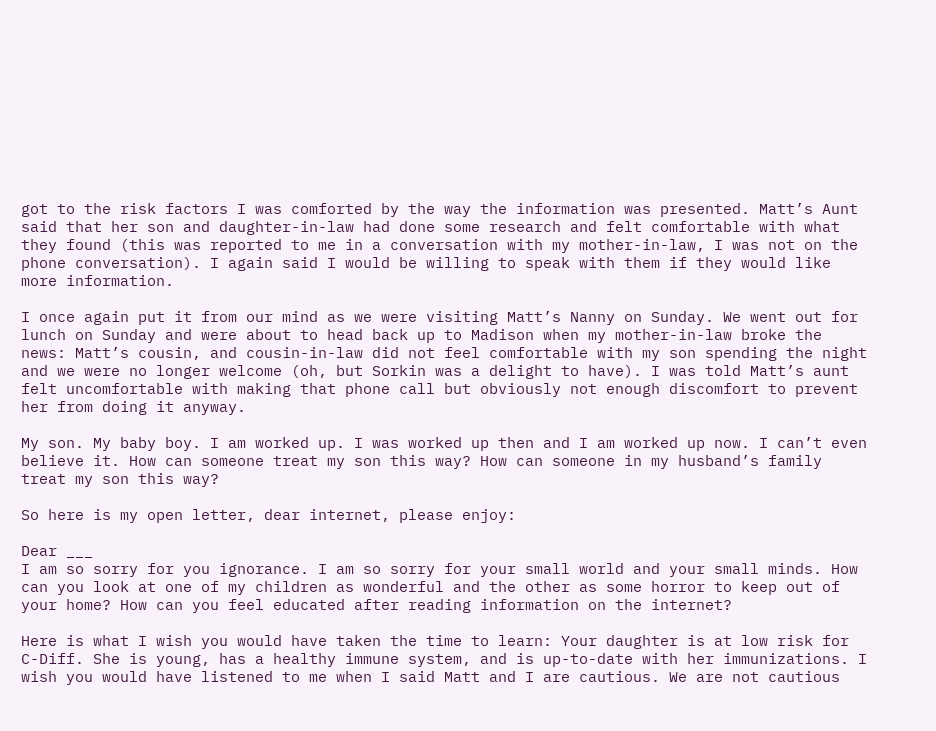got to the risk factors I was comforted by the way the information was presented. Matt’s Aunt said that her son and daughter-in-law had done some research and felt comfortable with what they found (this was reported to me in a conversation with my mother-in-law, I was not on the phone conversation). I again said I would be willing to speak with them if they would like more information.

I once again put it from our mind as we were visiting Matt’s Nanny on Sunday. We went out for lunch on Sunday and were about to head back up to Madison when my mother-in-law broke the news: Matt’s cousin, and cousin-in-law did not feel comfortable with my son spending the night and we were no longer welcome (oh, but Sorkin was a delight to have). I was told Matt’s aunt felt uncomfortable with making that phone call but obviously not enough discomfort to prevent her from doing it anyway.

My son. My baby boy. I am worked up. I was worked up then and I am worked up now. I can’t even believe it. How can someone treat my son this way? How can someone in my husband’s family treat my son this way?

So here is my open letter, dear internet, please enjoy:

Dear ___
I am so sorry for you ignorance. I am so sorry for your small world and your small minds. How can you look at one of my children as wonderful and the other as some horror to keep out of your home? How can you feel educated after reading information on the internet?

Here is what I wish you would have taken the time to learn: Your daughter is at low risk for C-Diff. She is young, has a healthy immune system, and is up-to-date with her immunizations. I wish you would have listened to me when I said Matt and I are cautious. We are not cautious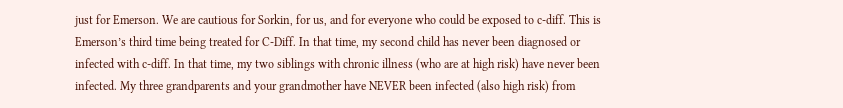just for Emerson. We are cautious for Sorkin, for us, and for everyone who could be exposed to c-diff. This is Emerson’s third time being treated for C-Diff. In that time, my second child has never been diagnosed or infected with c-diff. In that time, my two siblings with chronic illness (who are at high risk) have never been infected. My three grandparents and your grandmother have NEVER been infected (also high risk) from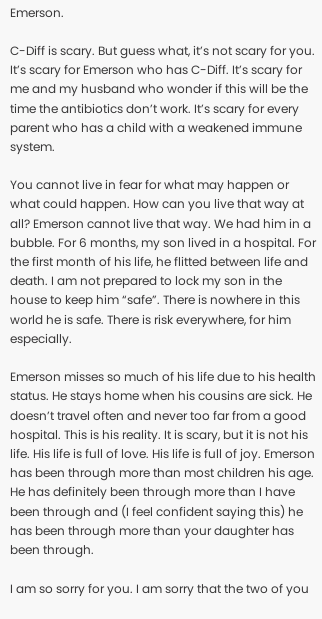Emerson.

C-Diff is scary. But guess what, it’s not scary for you. It’s scary for Emerson who has C-Diff. It’s scary for me and my husband who wonder if this will be the time the antibiotics don’t work. It’s scary for every parent who has a child with a weakened immune system.

You cannot live in fear for what may happen or what could happen. How can you live that way at all? Emerson cannot live that way. We had him in a bubble. For 6 months, my son lived in a hospital. For the first month of his life, he flitted between life and death. I am not prepared to lock my son in the house to keep him “safe”. There is nowhere in this world he is safe. There is risk everywhere, for him especially.

Emerson misses so much of his life due to his health status. He stays home when his cousins are sick. He doesn’t travel often and never too far from a good hospital. This is his reality. It is scary, but it is not his life. His life is full of love. His life is full of joy. Emerson has been through more than most children his age. He has definitely been through more than I have been through and (I feel confident saying this) he has been through more than your daughter has been through.

I am so sorry for you. I am sorry that the two of you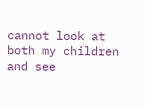cannot look at both my children and see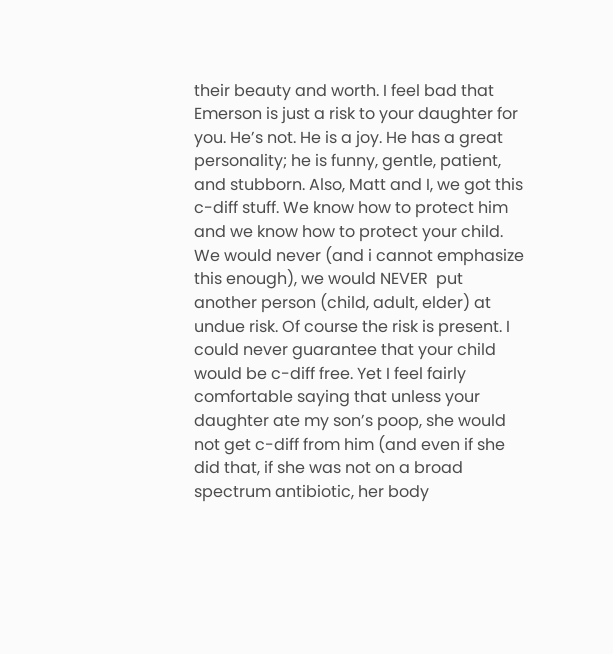their beauty and worth. I feel bad that Emerson is just a risk to your daughter for you. He’s not. He is a joy. He has a great personality; he is funny, gentle, patient, and stubborn. Also, Matt and I, we got this c-diff stuff. We know how to protect him and we know how to protect your child. We would never (and i cannot emphasize this enough), we would NEVER  put another person (child, adult, elder) at undue risk. Of course the risk is present. I could never guarantee that your child would be c-diff free. Yet I feel fairly comfortable saying that unless your daughter ate my son’s poop, she would not get c-diff from him (and even if she did that, if she was not on a broad spectrum antibiotic, her body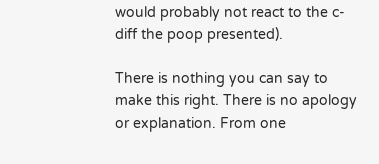would probably not react to the c-diff the poop presented).

There is nothing you can say to make this right. There is no apology or explanation. From one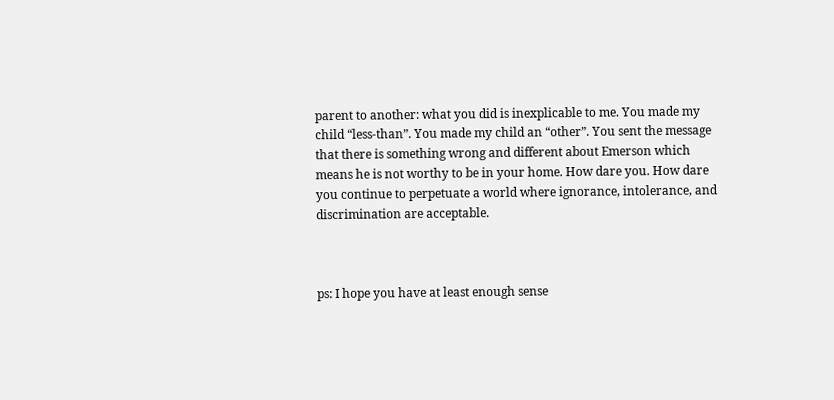parent to another: what you did is inexplicable to me. You made my child “less-than”. You made my child an “other”. You sent the message that there is something wrong and different about Emerson which means he is not worthy to be in your home. How dare you. How dare you continue to perpetuate a world where ignorance, intolerance, and discrimination are acceptable.



ps: I hope you have at least enough sense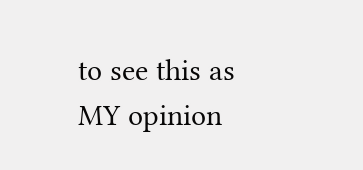to see this as MY opinion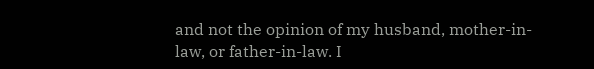and not the opinion of my husband, mother-in-law, or father-in-law. I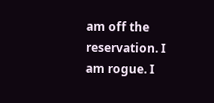am off the reservation. I am rogue. I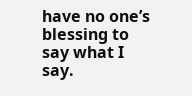have no one’s blessing to say what I say.